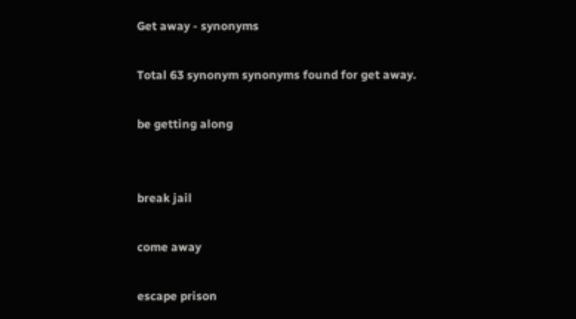Get away - synonyms

Total 63 synonym synonyms found for get away.

be getting along


break jail

come away

escape prison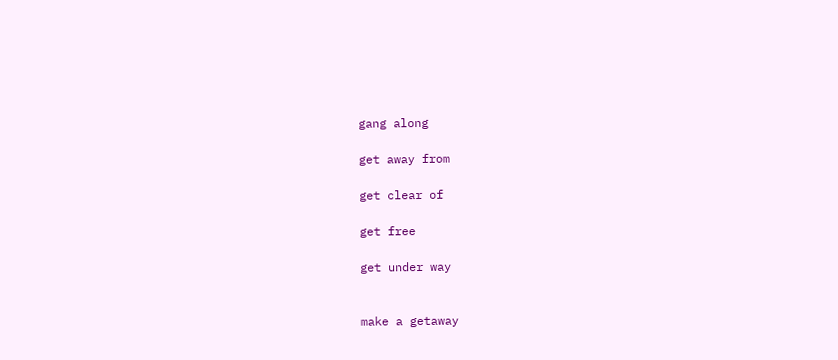gang along

get away from

get clear of

get free

get under way


make a getaway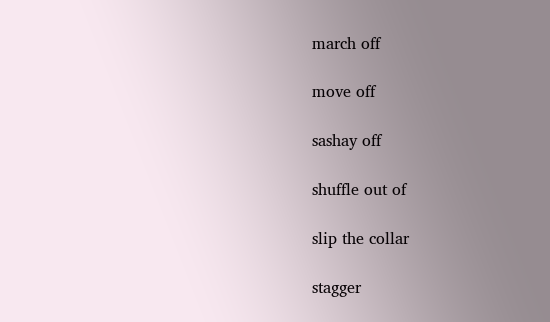march off

move off

sashay off

shuffle out of

slip the collar

stagger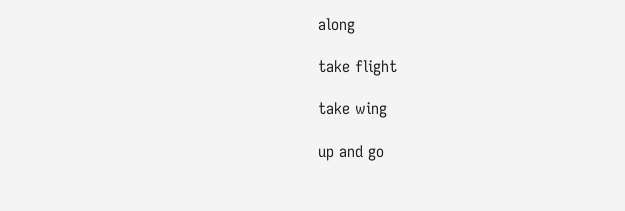along

take flight

take wing

up and go